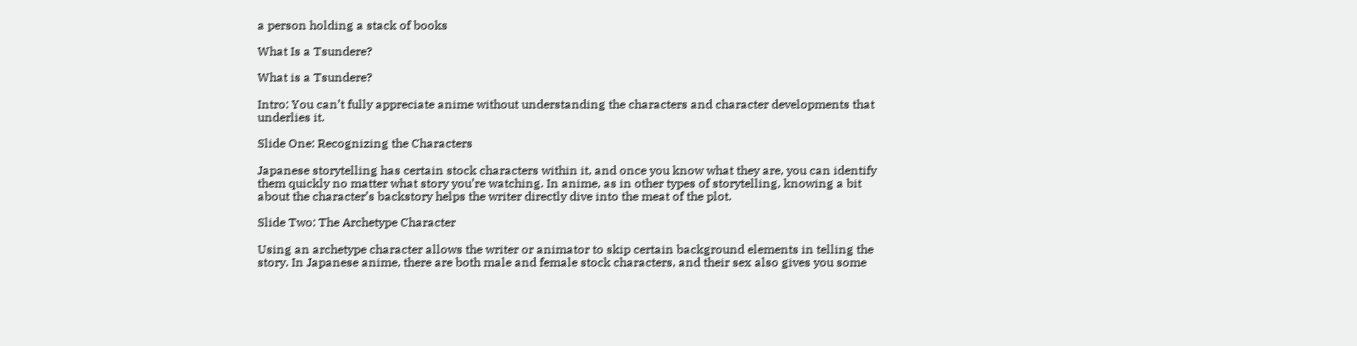a person holding a stack of books

What Is a Tsundere?

What is a Tsundere?

Intro: You can’t fully appreciate anime without understanding the characters and character developments that underlies it.

Slide One: Recognizing the Characters

Japanese storytelling has certain stock characters within it, and once you know what they are, you can identify them quickly no matter what story you’re watching. In anime, as in other types of storytelling, knowing a bit about the character’s backstory helps the writer directly dive into the meat of the plot.

Slide Two: The Archetype Character

Using an archetype character allows the writer or animator to skip certain background elements in telling the story. In Japanese anime, there are both male and female stock characters, and their sex also gives you some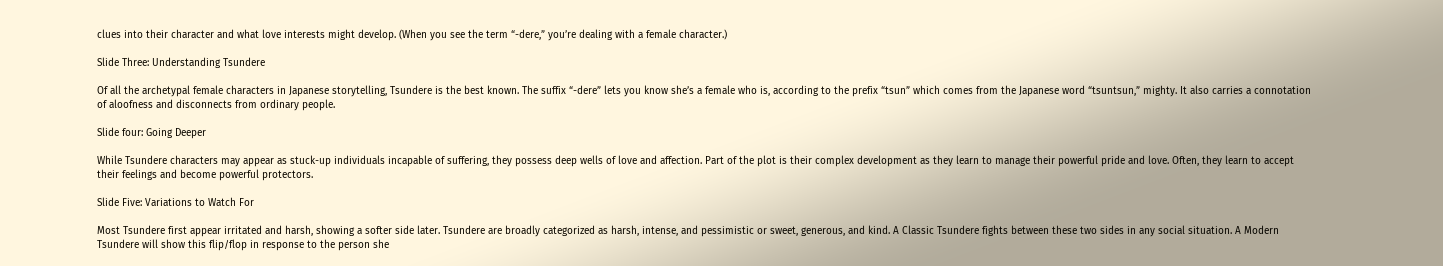clues into their character and what love interests might develop. (When you see the term “-dere,” you’re dealing with a female character.)

Slide Three: Understanding Tsundere

Of all the archetypal female characters in Japanese storytelling, Tsundere is the best known. The suffix “-dere” lets you know she’s a female who is, according to the prefix “tsun” which comes from the Japanese word “tsuntsun,” mighty. It also carries a connotation of aloofness and disconnects from ordinary people.

Slide four: Going Deeper

While Tsundere characters may appear as stuck-up individuals incapable of suffering, they possess deep wells of love and affection. Part of the plot is their complex development as they learn to manage their powerful pride and love. Often, they learn to accept their feelings and become powerful protectors.

Slide Five: Variations to Watch For

Most Tsundere first appear irritated and harsh, showing a softer side later. Tsundere are broadly categorized as harsh, intense, and pessimistic or sweet, generous, and kind. A Classic Tsundere fights between these two sides in any social situation. A Modern Tsundere will show this flip/flop in response to the person she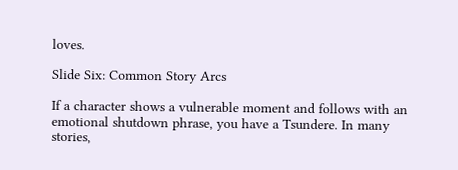loves.

Slide Six: Common Story Arcs

If a character shows a vulnerable moment and follows with an emotional shutdown phrase, you have a Tsundere. In many stories,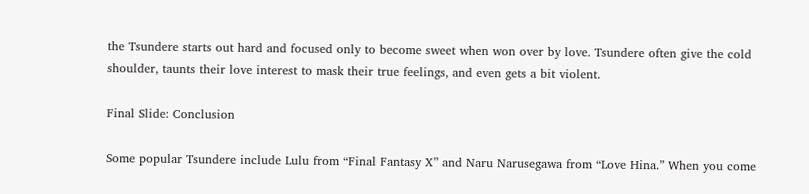the Tsundere starts out hard and focused only to become sweet when won over by love. Tsundere often give the cold shoulder, taunts their love interest to mask their true feelings, and even gets a bit violent.

Final Slide: Conclusion

Some popular Tsundere include Lulu from “Final Fantasy X” and Naru Narusegawa from “Love Hina.” When you come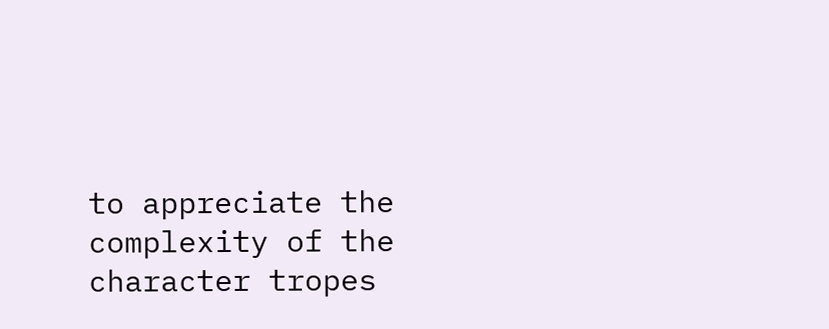to appreciate the complexity of the character tropes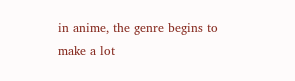in anime, the genre begins to make a lot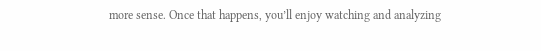more sense. Once that happens, you’ll enjoy watching and analyzing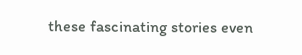these fascinating stories even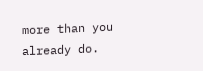more than you already do.